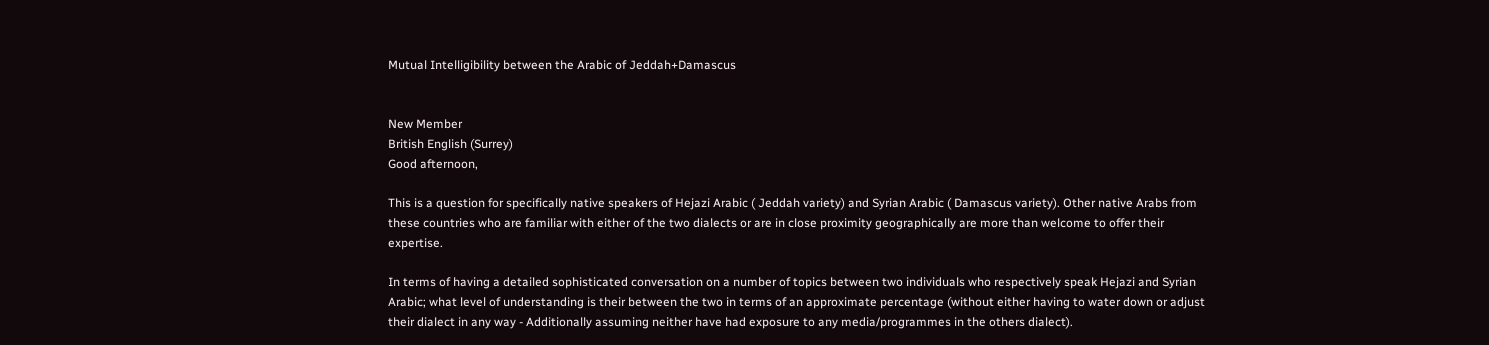Mutual Intelligibility between the Arabic of Jeddah+Damascus


New Member
British English (Surrey)
Good afternoon,

This is a question for specifically native speakers of Hejazi Arabic ( Jeddah variety) and Syrian Arabic ( Damascus variety). Other native Arabs from these countries who are familiar with either of the two dialects or are in close proximity geographically are more than welcome to offer their expertise.

In terms of having a detailed sophisticated conversation on a number of topics between two individuals who respectively speak Hejazi and Syrian Arabic; what level of understanding is their between the two in terms of an approximate percentage (without either having to water down or adjust their dialect in any way - Additionally assuming neither have had exposure to any media/programmes in the others dialect).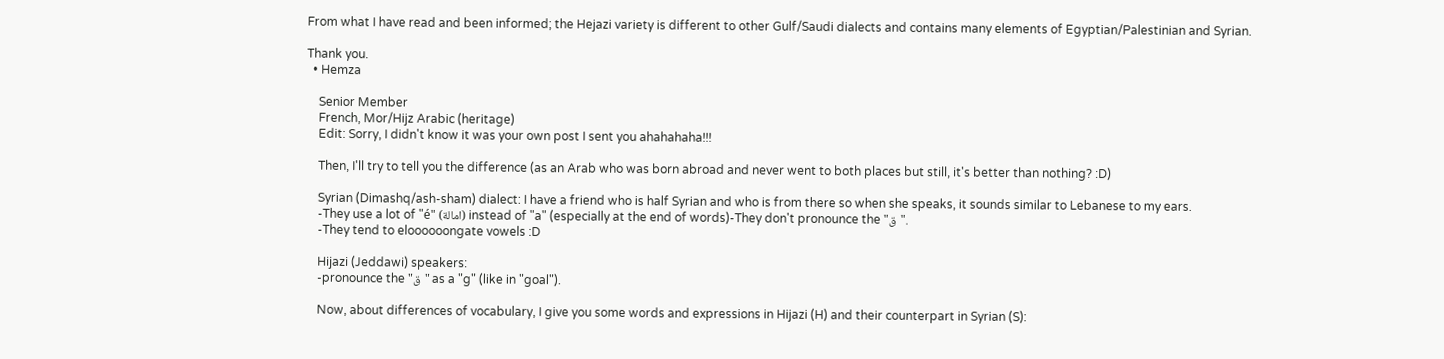From what I have read and been informed; the Hejazi variety is different to other Gulf/Saudi dialects and contains many elements of Egyptian/Palestinian and Syrian.

Thank you.
  • Hemza

    Senior Member
    French, Mor/Hijz Arabic (heritage)
    Edit: Sorry, I didn't know it was your own post I sent you ahahahaha!!!

    Then, I'll try to tell you the difference (as an Arab who was born abroad and never went to both places but still, it's better than nothing? :D)

    Syrian (Dimashq/ash-sham) dialect: I have a friend who is half Syrian and who is from there so when she speaks, it sounds similar to Lebanese to my ears.
    -They use a lot of "é" (امالة) instead of "a" (especially at the end of words)-They don't pronounce the "ق".
    -They tend to eloooooongate vowels :D

    Hijazi (Jeddawi) speakers:
    -pronounce the "ق" as a "g" (like in "goal").

    Now, about differences of vocabulary, I give you some words and expressions in Hijazi (H) and their counterpart in Syrian (S):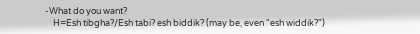-What do you want?
    H=Esh tibgha?/Esh tabi? esh biddik? (may be, even "esh widdik?")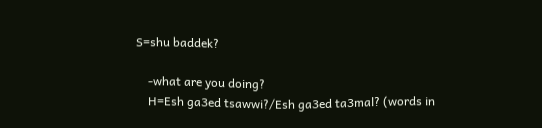S=shu baddek?

    -what are you doing?
    H=Esh ga3ed tsawwi?/Esh ga3ed ta3mal? (words in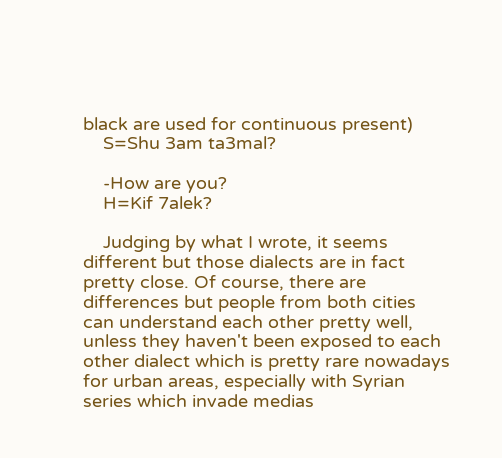black are used for continuous present)
    S=Shu 3am ta3mal?

    -How are you?
    H=Kif 7alek?

    Judging by what I wrote, it seems different but those dialects are in fact pretty close. Of course, there are differences but people from both cities can understand each other pretty well, unless they haven't been exposed to each other dialect which is pretty rare nowadays for urban areas, especially with Syrian series which invade medias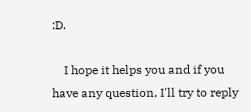:D.

    I hope it helps you and if you have any question, I'll try to reply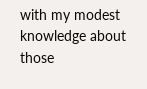with my modest knowledge about those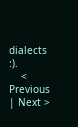dialects :).
    < Previous | Next >